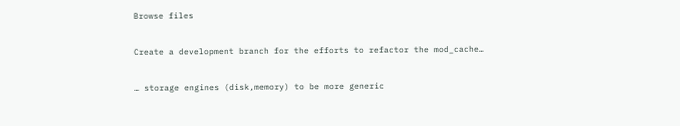Browse files

Create a development branch for the efforts to refactor the mod_cache…

… storage engines (disk,memory) to be more generic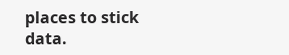places to stick data.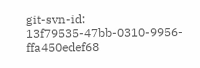git-svn-id: 13f79535-47bb-0310-9956-ffa450edef68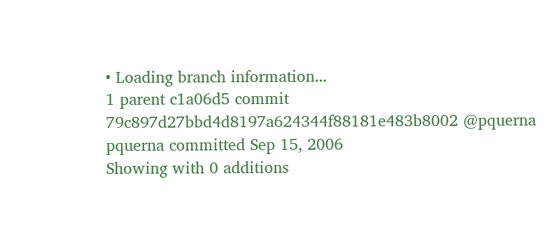• Loading branch information...
1 parent c1a06d5 commit 79c897d27bbd4d8197a624344f88181e483b8002 @pquerna pquerna committed Sep 15, 2006
Showing with 0 additions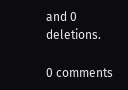and 0 deletions.

0 comments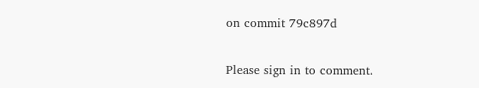on commit 79c897d

Please sign in to comment.